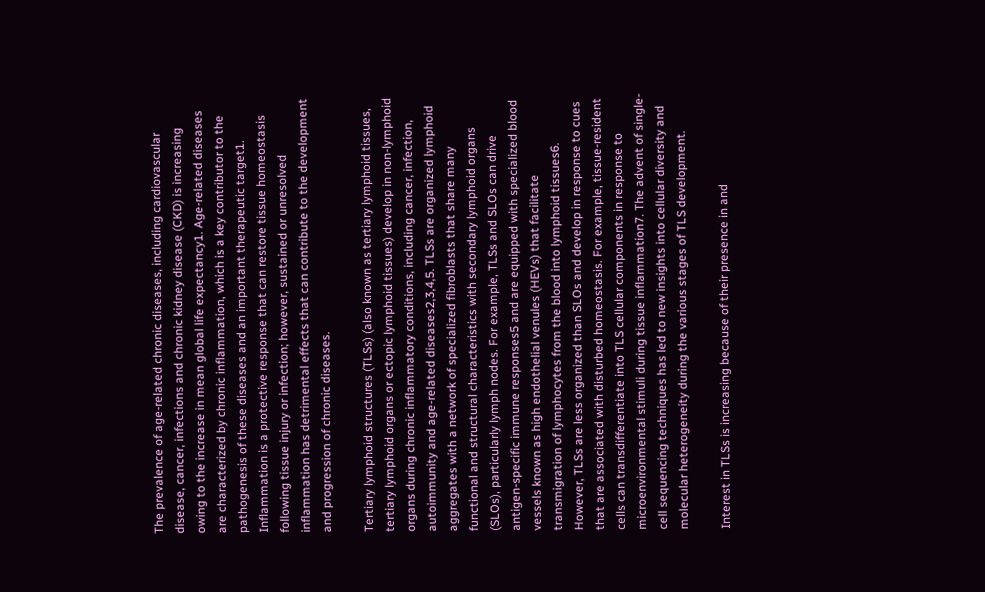The prevalence of age-related chronic diseases, including cardiovascular disease, cancer, infections and chronic kidney disease (CKD) is increasing owing to the increase in mean global life expectancy1. Age-related diseases are characterized by chronic inflammation, which is a key contributor to the pathogenesis of these diseases and an important therapeutic target1. Inflammation is a protective response that can restore tissue homeostasis following tissue injury or infection; however, sustained or unresolved inflammation has detrimental effects that can contribute to the development and progression of chronic diseases.

Tertiary lymphoid structures (TLSs) (also known as tertiary lymphoid tissues, tertiary lymphoid organs or ectopic lymphoid tissues) develop in non-lymphoid organs during chronic inflammatory conditions, including cancer, infection, autoimmunity and age-related diseases2,3,4,5. TLSs are organized lymphoid aggregates with a network of specialized fibroblasts that share many functional and structural characteristics with secondary lymphoid organs (SLOs), particularly lymph nodes. For example, TLSs and SLOs can drive antigen-specific immune responses5 and are equipped with specialized blood vessels known as high endothelial venules (HEVs) that facilitate transmigration of lymphocytes from the blood into lymphoid tissues6. However, TLSs are less organized than SLOs and develop in response to cues that are associated with disturbed homeostasis. For example, tissue-resident cells can transdifferentiate into TLS cellular components in response to microenvironmental stimuli during tissue inflammation7. The advent of single-cell sequencing techniques has led to new insights into cellular diversity and molecular heterogeneity during the various stages of TLS development.

Interest in TLSs is increasing because of their presence in and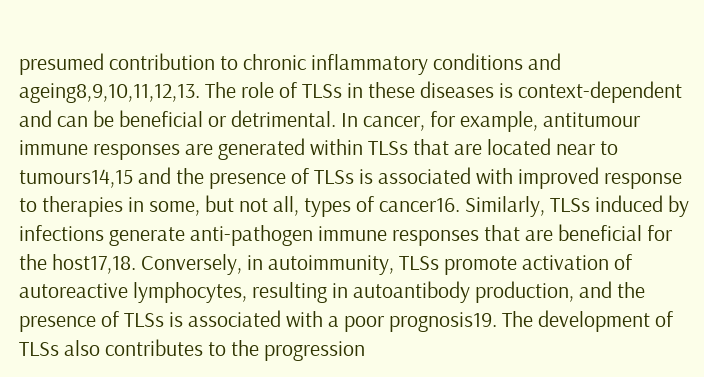presumed contribution to chronic inflammatory conditions and ageing8,9,10,11,12,13. The role of TLSs in these diseases is context-dependent and can be beneficial or detrimental. In cancer, for example, antitumour immune responses are generated within TLSs that are located near to tumours14,15 and the presence of TLSs is associated with improved response to therapies in some, but not all, types of cancer16. Similarly, TLSs induced by infections generate anti-pathogen immune responses that are beneficial for the host17,18. Conversely, in autoimmunity, TLSs promote activation of autoreactive lymphocytes, resulting in autoantibody production, and the presence of TLSs is associated with a poor prognosis19. The development of TLSs also contributes to the progression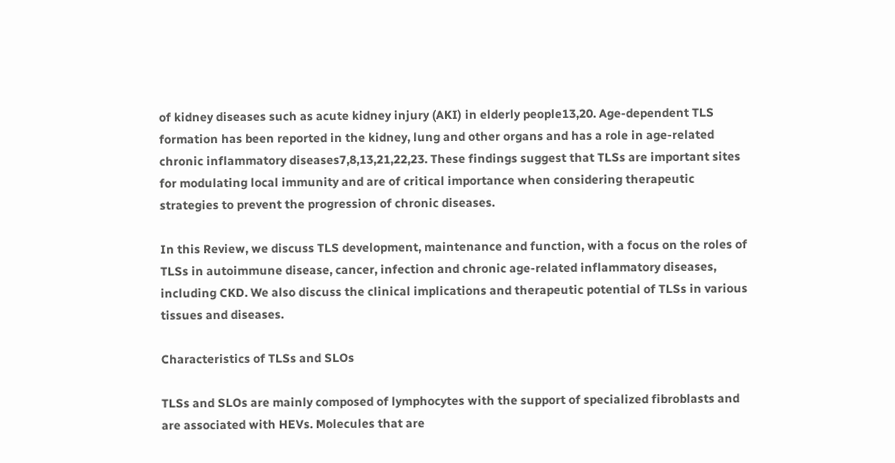of kidney diseases such as acute kidney injury (AKI) in elderly people13,20. Age-dependent TLS formation has been reported in the kidney, lung and other organs and has a role in age-related chronic inflammatory diseases7,8,13,21,22,23. These findings suggest that TLSs are important sites for modulating local immunity and are of critical importance when considering therapeutic strategies to prevent the progression of chronic diseases.

In this Review, we discuss TLS development, maintenance and function, with a focus on the roles of TLSs in autoimmune disease, cancer, infection and chronic age-related inflammatory diseases, including CKD. We also discuss the clinical implications and therapeutic potential of TLSs in various tissues and diseases.

Characteristics of TLSs and SLOs

TLSs and SLOs are mainly composed of lymphocytes with the support of specialized fibroblasts and are associated with HEVs. Molecules that are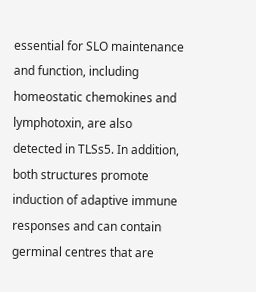essential for SLO maintenance and function, including homeostatic chemokines and lymphotoxin, are also detected in TLSs5. In addition, both structures promote induction of adaptive immune responses and can contain germinal centres that are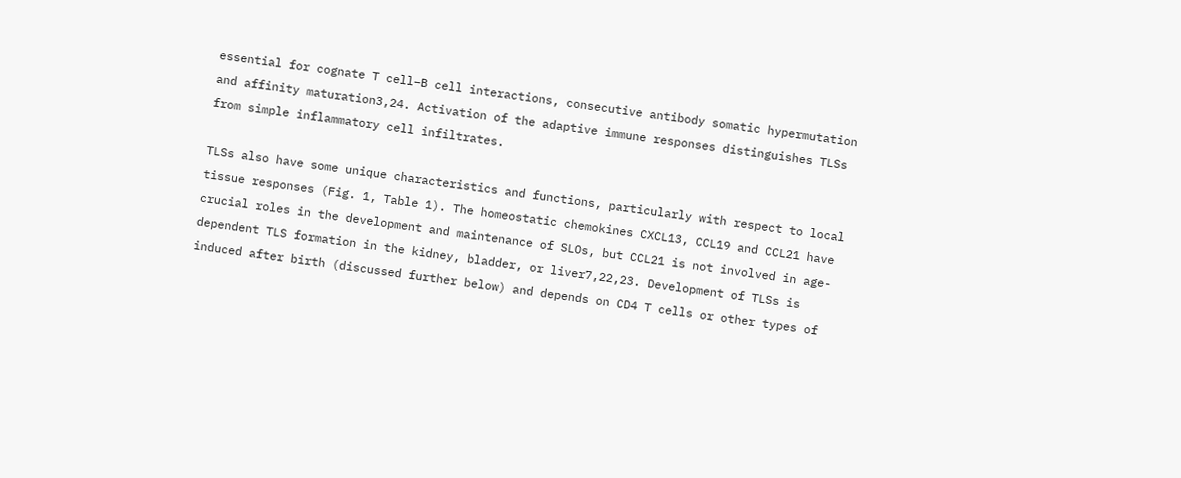essential for cognate T cell–B cell interactions, consecutive antibody somatic hypermutation and affinity maturation3,24. Activation of the adaptive immune responses distinguishes TLSs from simple inflammatory cell infiltrates.

TLSs also have some unique characteristics and functions, particularly with respect to local tissue responses (Fig. 1, Table 1). The homeostatic chemokines CXCL13, CCL19 and CCL21 have crucial roles in the development and maintenance of SLOs, but CCL21 is not involved in age-dependent TLS formation in the kidney, bladder, or liver7,22,23. Development of TLSs is induced after birth (discussed further below) and depends on CD4 T cells or other types of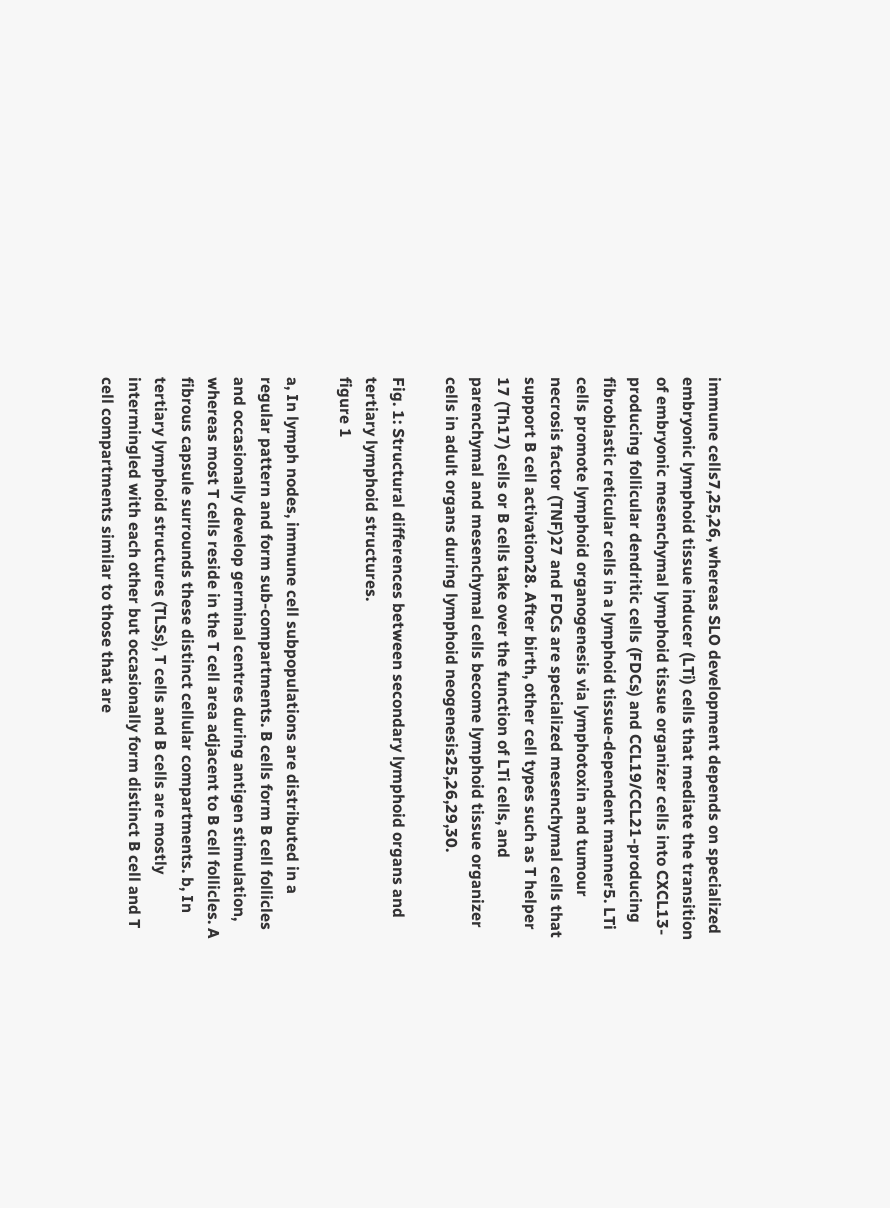immune cells7,25,26, whereas SLO development depends on specialized embryonic lymphoid tissue inducer (LTi) cells that mediate the transition of embryonic mesenchymal lymphoid tissue organizer cells into CXCL13-producing follicular dendritic cells (FDCs) and CCL19/CCL21-producing fibroblastic reticular cells in a lymphoid tissue-dependent manner5. LTi cells promote lymphoid organogenesis via lymphotoxin and tumour necrosis factor (TNF)27 and FDCs are specialized mesenchymal cells that support B cell activation28. After birth, other cell types such as T helper 17 (Th17) cells or B cells take over the function of LTi cells, and parenchymal and mesenchymal cells become lymphoid tissue organizer cells in adult organs during lymphoid neogenesis25,26,29,30.

Fig. 1: Structural differences between secondary lymphoid organs and tertiary lymphoid structures.
figure 1

a, In lymph nodes, immune cell subpopulations are distributed in a regular pattern and form sub-compartments. B cells form B cell follicles and occasionally develop germinal centres during antigen stimulation, whereas most T cells reside in the T cell area adjacent to B cell follicles. A fibrous capsule surrounds these distinct cellular compartments. b, In tertiary lymphoid structures (TLSs), T cells and B cells are mostly intermingled with each other but occasionally form distinct B cell and T cell compartments similar to those that are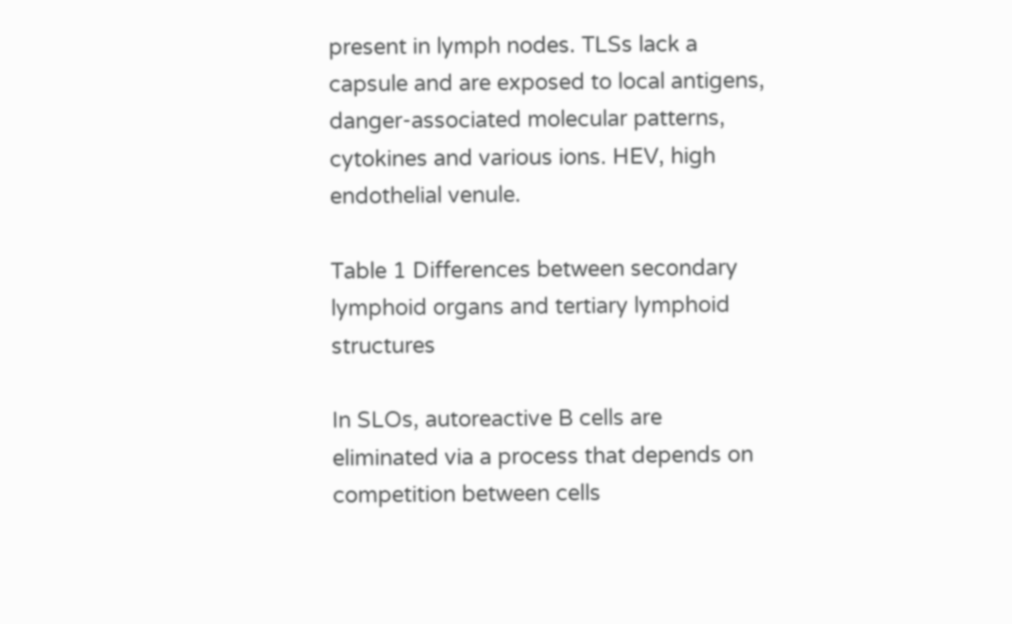present in lymph nodes. TLSs lack a capsule and are exposed to local antigens, danger-associated molecular patterns, cytokines and various ions. HEV, high endothelial venule.

Table 1 Differences between secondary lymphoid organs and tertiary lymphoid structures

In SLOs, autoreactive B cells are eliminated via a process that depends on competition between cells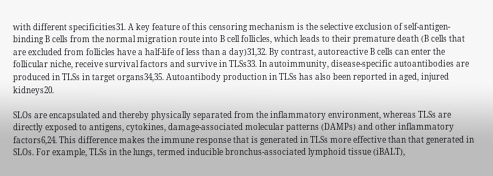with different specificities31. A key feature of this censoring mechanism is the selective exclusion of self-antigen-binding B cells from the normal migration route into B cell follicles, which leads to their premature death (B cells that are excluded from follicles have a half-life of less than a day)31,32. By contrast, autoreactive B cells can enter the follicular niche, receive survival factors and survive in TLSs33. In autoimmunity, disease-specific autoantibodies are produced in TLSs in target organs34,35. Autoantibody production in TLSs has also been reported in aged, injured kidneys20.

SLOs are encapsulated and thereby physically separated from the inflammatory environment, whereas TLSs are directly exposed to antigens, cytokines, damage-associated molecular patterns (DAMPs) and other inflammatory factors6,24. This difference makes the immune response that is generated in TLSs more effective than that generated in SLOs. For example, TLSs in the lungs, termed inducible bronchus-associated lymphoid tissue (iBALT),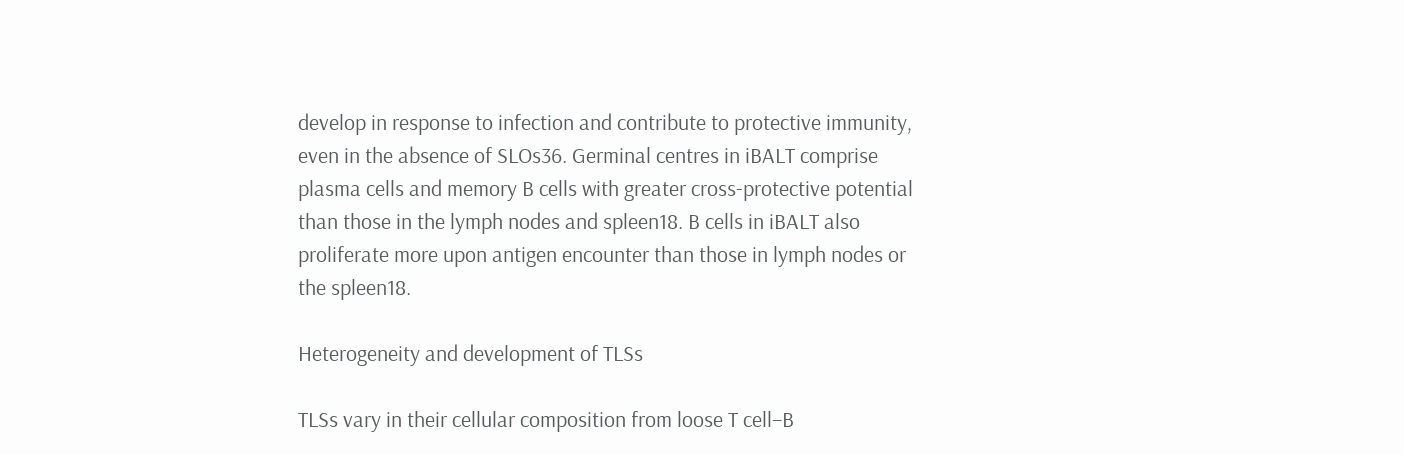develop in response to infection and contribute to protective immunity, even in the absence of SLOs36. Germinal centres in iBALT comprise plasma cells and memory B cells with greater cross-protective potential than those in the lymph nodes and spleen18. B cells in iBALT also proliferate more upon antigen encounter than those in lymph nodes or the spleen18.

Heterogeneity and development of TLSs

TLSs vary in their cellular composition from loose T cell–B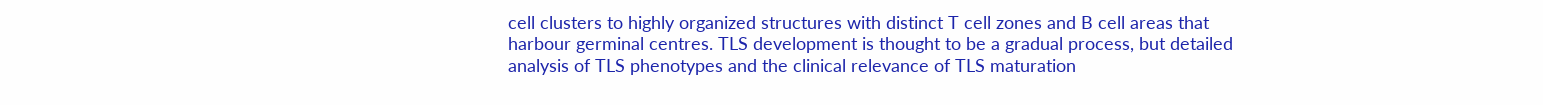cell clusters to highly organized structures with distinct T cell zones and B cell areas that harbour germinal centres. TLS development is thought to be a gradual process, but detailed analysis of TLS phenotypes and the clinical relevance of TLS maturation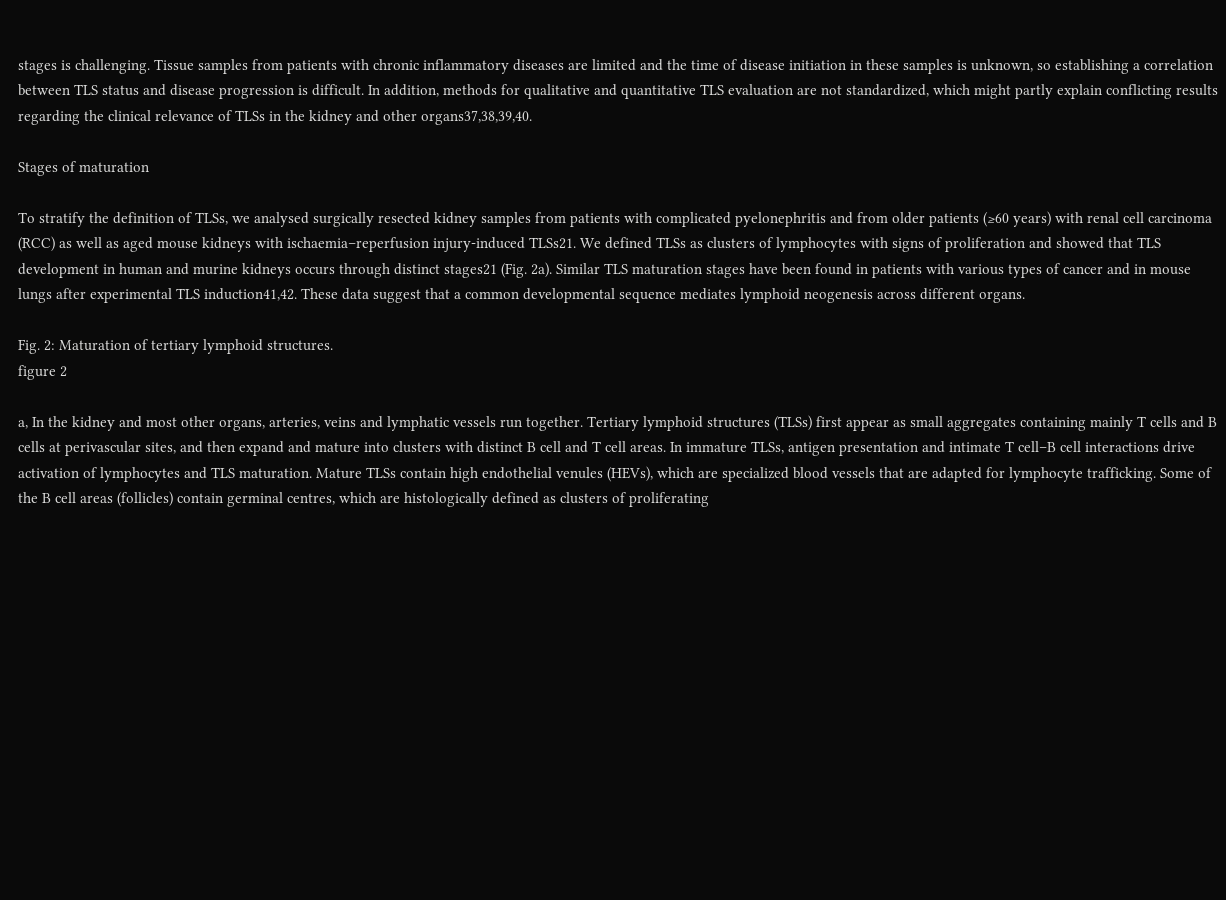stages is challenging. Tissue samples from patients with chronic inflammatory diseases are limited and the time of disease initiation in these samples is unknown, so establishing a correlation between TLS status and disease progression is difficult. In addition, methods for qualitative and quantitative TLS evaluation are not standardized, which might partly explain conflicting results regarding the clinical relevance of TLSs in the kidney and other organs37,38,39,40.

Stages of maturation

To stratify the definition of TLSs, we analysed surgically resected kidney samples from patients with complicated pyelonephritis and from older patients (≥60 years) with renal cell carcinoma (RCC) as well as aged mouse kidneys with ischaemia–reperfusion injury-induced TLSs21. We defined TLSs as clusters of lymphocytes with signs of proliferation and showed that TLS development in human and murine kidneys occurs through distinct stages21 (Fig. 2a). Similar TLS maturation stages have been found in patients with various types of cancer and in mouse lungs after experimental TLS induction41,42. These data suggest that a common developmental sequence mediates lymphoid neogenesis across different organs.

Fig. 2: Maturation of tertiary lymphoid structures.
figure 2

a, In the kidney and most other organs, arteries, veins and lymphatic vessels run together. Tertiary lymphoid structures (TLSs) first appear as small aggregates containing mainly T cells and B cells at perivascular sites, and then expand and mature into clusters with distinct B cell and T cell areas. In immature TLSs, antigen presentation and intimate T cell–B cell interactions drive activation of lymphocytes and TLS maturation. Mature TLSs contain high endothelial venules (HEVs), which are specialized blood vessels that are adapted for lymphocyte trafficking. Some of the B cell areas (follicles) contain germinal centres, which are histologically defined as clusters of proliferating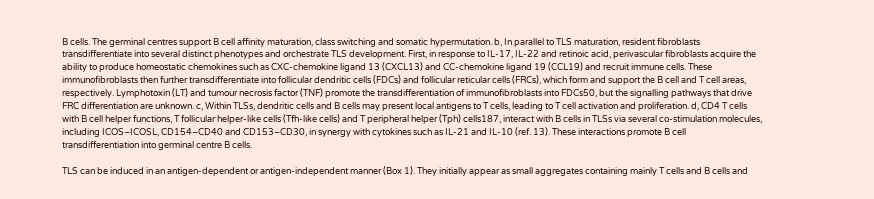B cells. The germinal centres support B cell affinity maturation, class switching and somatic hypermutation. b, In parallel to TLS maturation, resident fibroblasts transdifferentiate into several distinct phenotypes and orchestrate TLS development. First, in response to IL-17, IL-22 and retinoic acid, perivascular fibroblasts acquire the ability to produce homeostatic chemokines such as CXC-chemokine ligand 13 (CXCL13) and CC-chemokine ligand 19 (CCL19) and recruit immune cells. These immunofibroblasts then further transdifferentiate into follicular dendritic cells (FDCs) and follicular reticular cells (FRCs), which form and support the B cell and T cell areas, respectively. Lymphotoxin (LT) and tumour necrosis factor (TNF) promote the transdifferentiation of immunofibroblasts into FDCs50, but the signalling pathways that drive FRC differentiation are unknown. c, Within TLSs, dendritic cells and B cells may present local antigens to T cells, leading to T cell activation and proliferation. d, CD4 T cells with B cell helper functions, T follicular helper-like cells (Tfh-like cells) and T peripheral helper (Tph) cells187, interact with B cells in TLSs via several co-stimulation molecules, including ICOS–ICOSL, CD154–CD40 and CD153–CD30, in synergy with cytokines such as IL-21 and IL-10 (ref. 13). These interactions promote B cell transdifferentiation into germinal centre B cells.

TLS can be induced in an antigen-dependent or antigen-independent manner (Box 1). They initially appear as small aggregates containing mainly T cells and B cells and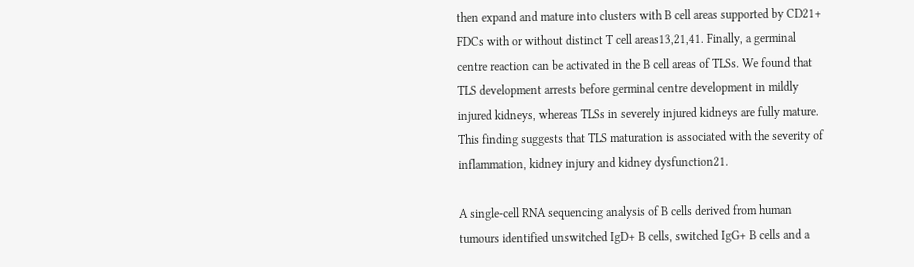then expand and mature into clusters with B cell areas supported by CD21+ FDCs with or without distinct T cell areas13,21,41. Finally, a germinal centre reaction can be activated in the B cell areas of TLSs. We found that TLS development arrests before germinal centre development in mildly injured kidneys, whereas TLSs in severely injured kidneys are fully mature. This finding suggests that TLS maturation is associated with the severity of inflammation, kidney injury and kidney dysfunction21.

A single-cell RNA sequencing analysis of B cells derived from human tumours identified unswitched IgD+ B cells, switched IgG+ B cells and a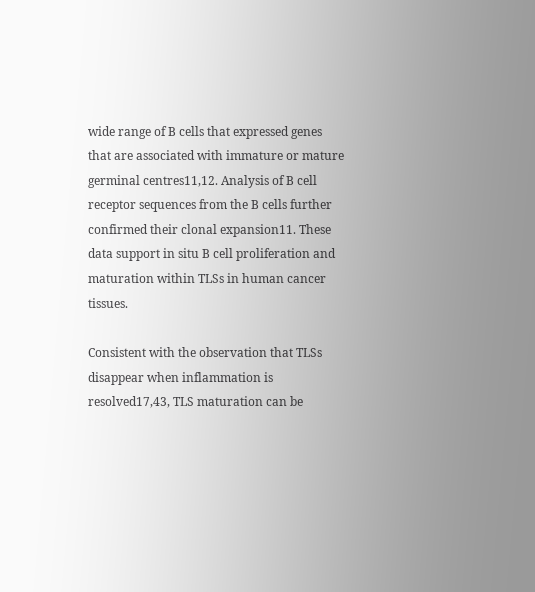wide range of B cells that expressed genes that are associated with immature or mature germinal centres11,12. Analysis of B cell receptor sequences from the B cells further confirmed their clonal expansion11. These data support in situ B cell proliferation and maturation within TLSs in human cancer tissues.

Consistent with the observation that TLSs disappear when inflammation is resolved17,43, TLS maturation can be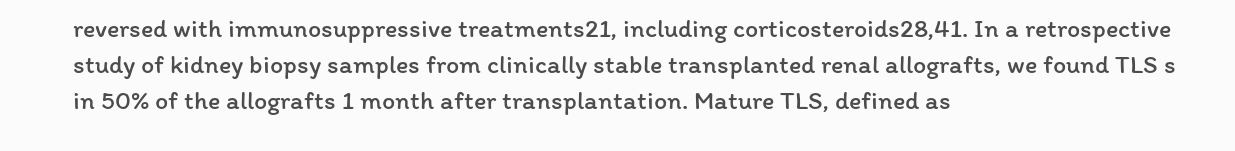reversed with immunosuppressive treatments21, including corticosteroids28,41. In a retrospective study of kidney biopsy samples from clinically stable transplanted renal allografts, we found TLS s in 50% of the allografts 1 month after transplantation. Mature TLS, defined as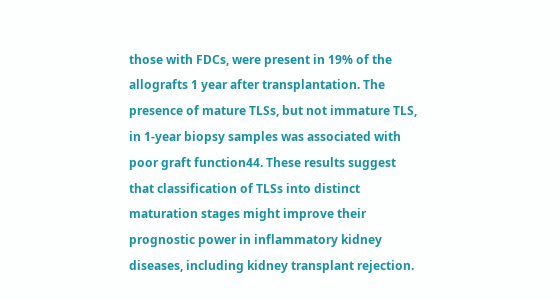those with FDCs, were present in 19% of the allografts 1 year after transplantation. The presence of mature TLSs, but not immature TLS, in 1-year biopsy samples was associated with poor graft function44. These results suggest that classification of TLSs into distinct maturation stages might improve their prognostic power in inflammatory kidney diseases, including kidney transplant rejection.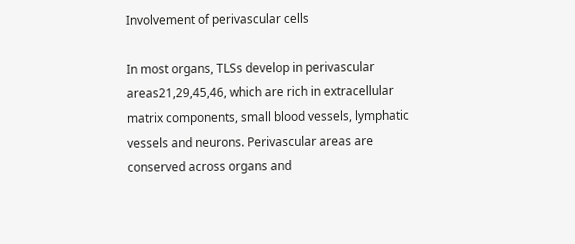Involvement of perivascular cells

In most organs, TLSs develop in perivascular areas21,29,45,46, which are rich in extracellular matrix components, small blood vessels, lymphatic vessels and neurons. Perivascular areas are conserved across organs and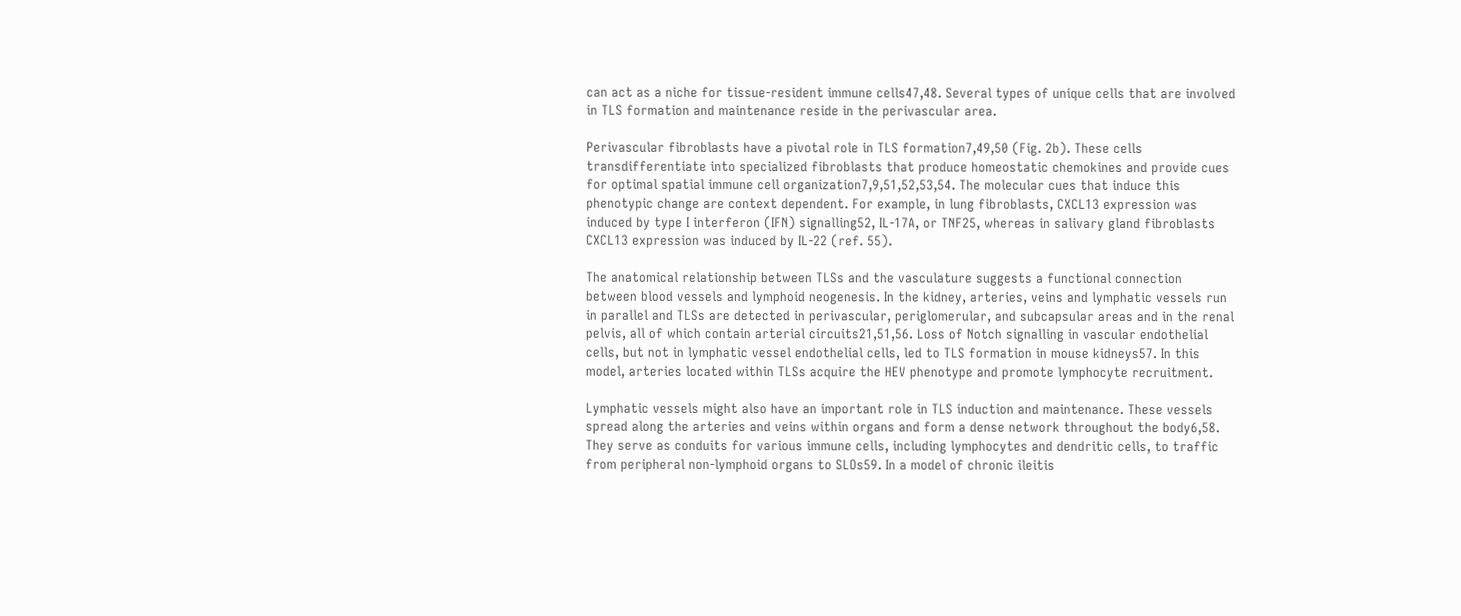can act as a niche for tissue-resident immune cells47,48. Several types of unique cells that are involved in TLS formation and maintenance reside in the perivascular area.

Perivascular fibroblasts have a pivotal role in TLS formation7,49,50 (Fig. 2b). These cells transdifferentiate into specialized fibroblasts that produce homeostatic chemokines and provide cues for optimal spatial immune cell organization7,9,51,52,53,54. The molecular cues that induce this phenotypic change are context dependent. For example, in lung fibroblasts, CXCL13 expression was induced by type I interferon (IFN) signalling52, IL-17A, or TNF25, whereas in salivary gland fibroblasts CXCL13 expression was induced by IL-22 (ref. 55).

The anatomical relationship between TLSs and the vasculature suggests a functional connection between blood vessels and lymphoid neogenesis. In the kidney, arteries, veins and lymphatic vessels run in parallel and TLSs are detected in perivascular, periglomerular, and subcapsular areas and in the renal pelvis, all of which contain arterial circuits21,51,56. Loss of Notch signalling in vascular endothelial cells, but not in lymphatic vessel endothelial cells, led to TLS formation in mouse kidneys57. In this model, arteries located within TLSs acquire the HEV phenotype and promote lymphocyte recruitment.

Lymphatic vessels might also have an important role in TLS induction and maintenance. These vessels spread along the arteries and veins within organs and form a dense network throughout the body6,58. They serve as conduits for various immune cells, including lymphocytes and dendritic cells, to traffic from peripheral non-lymphoid organs to SLOs59. In a model of chronic ileitis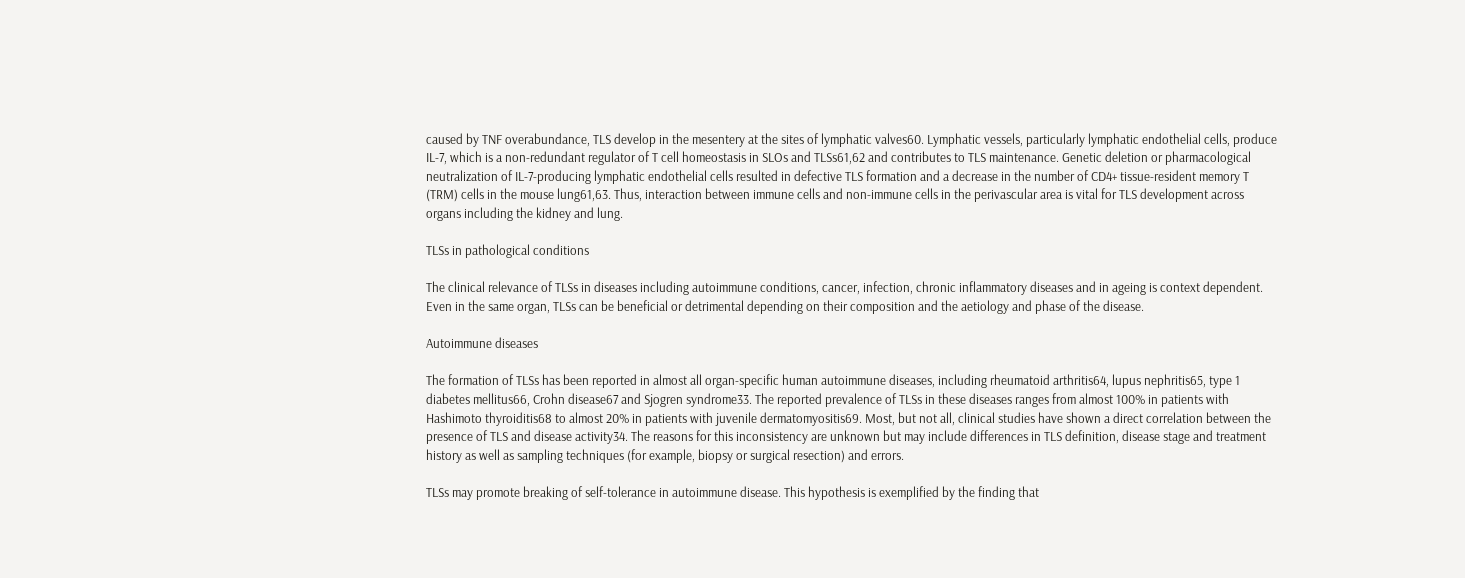caused by TNF overabundance, TLS develop in the mesentery at the sites of lymphatic valves60. Lymphatic vessels, particularly lymphatic endothelial cells, produce IL-7, which is a non-redundant regulator of T cell homeostasis in SLOs and TLSs61,62 and contributes to TLS maintenance. Genetic deletion or pharmacological neutralization of IL-7-producing lymphatic endothelial cells resulted in defective TLS formation and a decrease in the number of CD4+ tissue-resident memory T (TRM) cells in the mouse lung61,63. Thus, interaction between immune cells and non-immune cells in the perivascular area is vital for TLS development across organs including the kidney and lung.

TLSs in pathological conditions

The clinical relevance of TLSs in diseases including autoimmune conditions, cancer, infection, chronic inflammatory diseases and in ageing is context dependent. Even in the same organ, TLSs can be beneficial or detrimental depending on their composition and the aetiology and phase of the disease.

Autoimmune diseases

The formation of TLSs has been reported in almost all organ-specific human autoimmune diseases, including rheumatoid arthritis64, lupus nephritis65, type 1 diabetes mellitus66, Crohn disease67 and Sjogren syndrome33. The reported prevalence of TLSs in these diseases ranges from almost 100% in patients with Hashimoto thyroiditis68 to almost 20% in patients with juvenile dermatomyositis69. Most, but not all, clinical studies have shown a direct correlation between the presence of TLS and disease activity34. The reasons for this inconsistency are unknown but may include differences in TLS definition, disease stage and treatment history as well as sampling techniques (for example, biopsy or surgical resection) and errors.

TLSs may promote breaking of self-tolerance in autoimmune disease. This hypothesis is exemplified by the finding that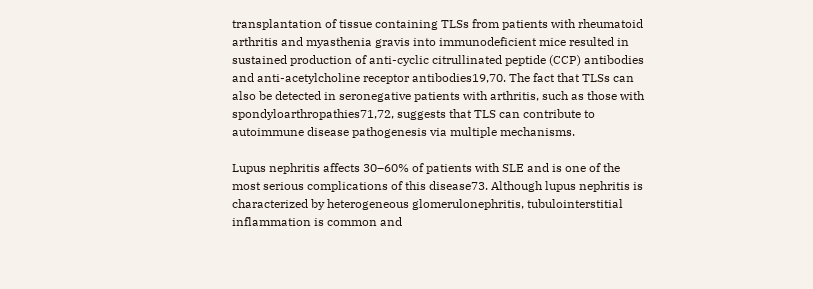transplantation of tissue containing TLSs from patients with rheumatoid arthritis and myasthenia gravis into immunodeficient mice resulted in sustained production of anti-cyclic citrullinated peptide (CCP) antibodies and anti-acetylcholine receptor antibodies19,70. The fact that TLSs can also be detected in seronegative patients with arthritis, such as those with spondyloarthropathies71,72, suggests that TLS can contribute to autoimmune disease pathogenesis via multiple mechanisms.

Lupus nephritis affects 30–60% of patients with SLE and is one of the most serious complications of this disease73. Although lupus nephritis is characterized by heterogeneous glomerulonephritis, tubulointerstitial inflammation is common and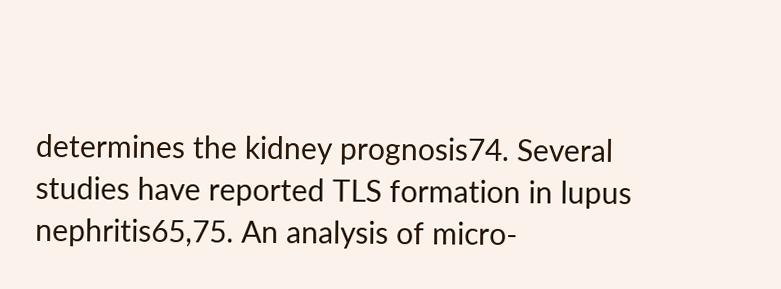determines the kidney prognosis74. Several studies have reported TLS formation in lupus nephritis65,75. An analysis of micro-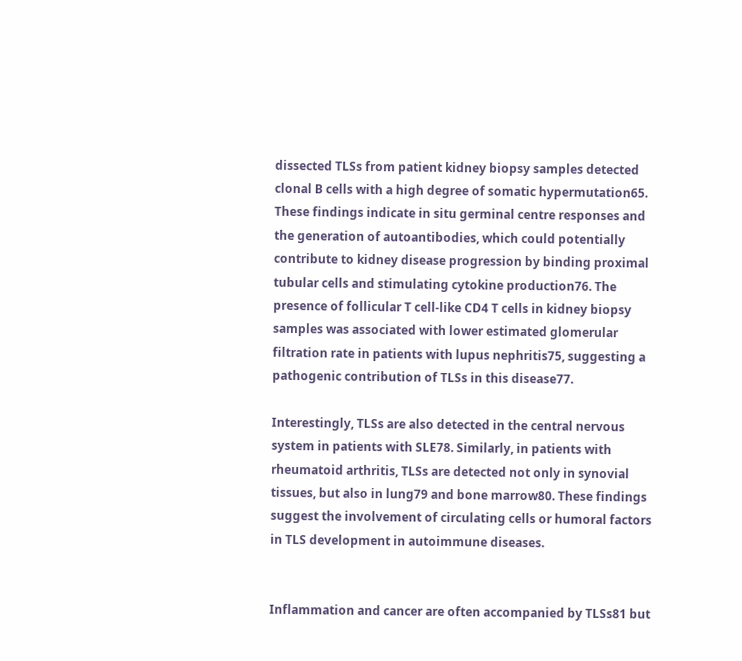dissected TLSs from patient kidney biopsy samples detected clonal B cells with a high degree of somatic hypermutation65. These findings indicate in situ germinal centre responses and the generation of autoantibodies, which could potentially contribute to kidney disease progression by binding proximal tubular cells and stimulating cytokine production76. The presence of follicular T cell-like CD4 T cells in kidney biopsy samples was associated with lower estimated glomerular filtration rate in patients with lupus nephritis75, suggesting a pathogenic contribution of TLSs in this disease77.

Interestingly, TLSs are also detected in the central nervous system in patients with SLE78. Similarly, in patients with rheumatoid arthritis, TLSs are detected not only in synovial tissues, but also in lung79 and bone marrow80. These findings suggest the involvement of circulating cells or humoral factors in TLS development in autoimmune diseases.


Inflammation and cancer are often accompanied by TLSs81 but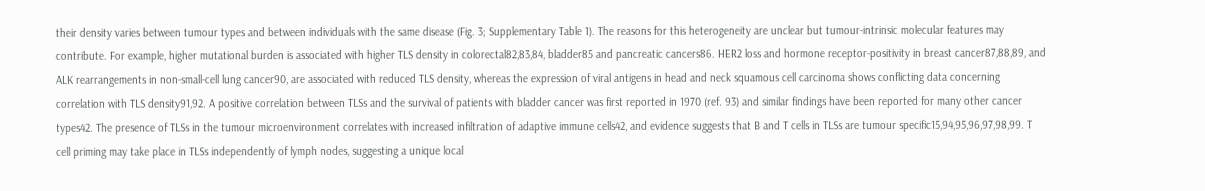their density varies between tumour types and between individuals with the same disease (Fig. 3; Supplementary Table 1). The reasons for this heterogeneity are unclear but tumour-intrinsic molecular features may contribute. For example, higher mutational burden is associated with higher TLS density in colorectal82,83,84, bladder85 and pancreatic cancers86. HER2 loss and hormone receptor-positivity in breast cancer87,88,89, and ALK rearrangements in non-small-cell lung cancer90, are associated with reduced TLS density, whereas the expression of viral antigens in head and neck squamous cell carcinoma shows conflicting data concerning correlation with TLS density91,92. A positive correlation between TLSs and the survival of patients with bladder cancer was first reported in 1970 (ref. 93) and similar findings have been reported for many other cancer types42. The presence of TLSs in the tumour microenvironment correlates with increased infiltration of adaptive immune cells42, and evidence suggests that B and T cells in TLSs are tumour specific15,94,95,96,97,98,99. T cell priming may take place in TLSs independently of lymph nodes, suggesting a unique local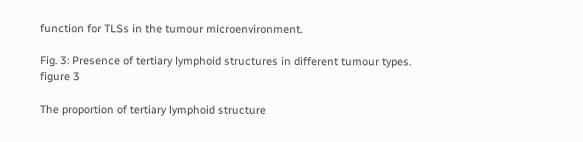function for TLSs in the tumour microenvironment.

Fig. 3: Presence of tertiary lymphoid structures in different tumour types.
figure 3

The proportion of tertiary lymphoid structure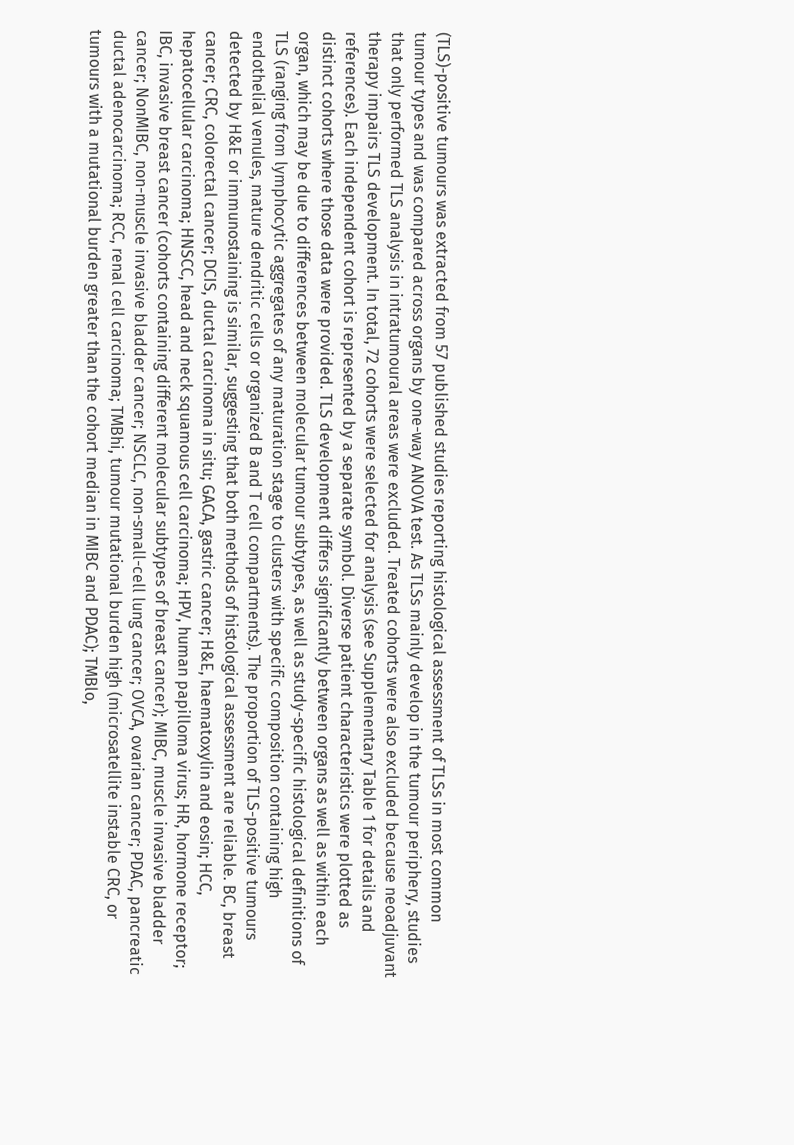(TLS)-positive tumours was extracted from 57 published studies reporting histological assessment of TLSs in most common tumour types and was compared across organs by one-way ANOVA test. As TLSs mainly develop in the tumour periphery, studies that only performed TLS analysis in intratumoural areas were excluded. Treated cohorts were also excluded because neoadjuvant therapy impairs TLS development. In total, 72 cohorts were selected for analysis (see Supplementary Table 1 for details and references). Each independent cohort is represented by a separate symbol. Diverse patient characteristics were plotted as distinct cohorts where those data were provided. TLS development differs significantly between organs as well as within each organ, which may be due to differences between molecular tumour subtypes, as well as study-specific histological definitions of TLS (ranging from lymphocytic aggregates of any maturation stage to clusters with specific composition containing high endothelial venules, mature dendritic cells or organized B and T cell compartments). The proportion of TLS-positive tumours detected by H&E or immunostaining is similar, suggesting that both methods of histological assessment are reliable. BC, breast cancer; CRC, colorectal cancer; DCIS, ductal carcinoma in situ; GACA, gastric cancer; H&E, haematoxylin and eosin; HCC, hepatocellular carcinoma; HNSCC, head and neck squamous cell carcinoma; HPV, human papilloma virus; HR, hormone receptor; IBC, invasive breast cancer (cohorts containing different molecular subtypes of breast cancer); MIBC, muscle invasive bladder cancer; NonMIBC, non-muscle invasive bladder cancer; NSCLC, non-small-cell lung cancer; OVCA, ovarian cancer; PDAC, pancreatic ductal adenocarcinoma; RCC, renal cell carcinoma; TMBhi, tumour mutational burden high (microsatellite instable CRC, or tumours with a mutational burden greater than the cohort median in MIBC and PDAC); TMBlo,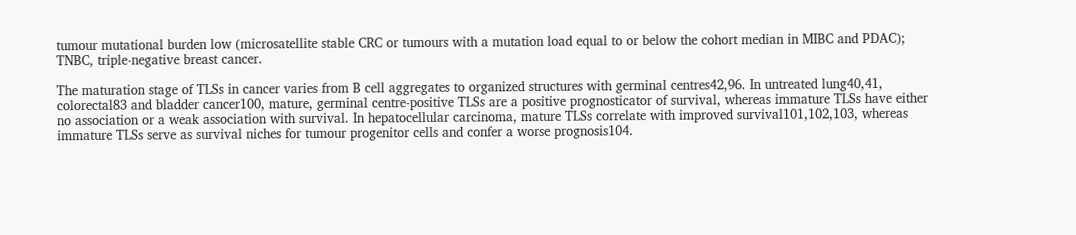tumour mutational burden low (microsatellite stable CRC or tumours with a mutation load equal to or below the cohort median in MIBC and PDAC); TNBC, triple-negative breast cancer.

The maturation stage of TLSs in cancer varies from B cell aggregates to organized structures with germinal centres42,96. In untreated lung40,41, colorectal83 and bladder cancer100, mature, germinal centre-positive TLSs are a positive prognosticator of survival, whereas immature TLSs have either no association or a weak association with survival. In hepatocellular carcinoma, mature TLSs correlate with improved survival101,102,103, whereas immature TLSs serve as survival niches for tumour progenitor cells and confer a worse prognosis104.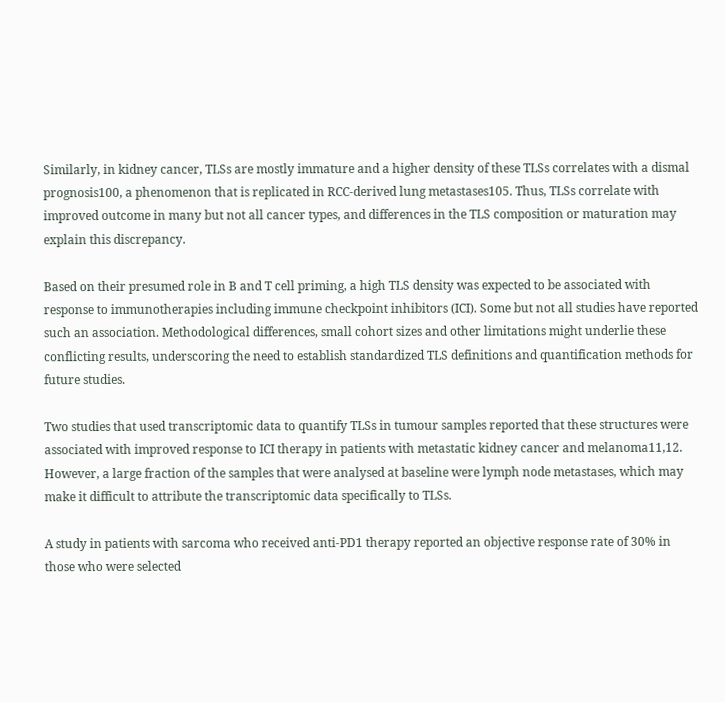Similarly, in kidney cancer, TLSs are mostly immature and a higher density of these TLSs correlates with a dismal prognosis100, a phenomenon that is replicated in RCC-derived lung metastases105. Thus, TLSs correlate with improved outcome in many but not all cancer types, and differences in the TLS composition or maturation may explain this discrepancy.

Based on their presumed role in B and T cell priming, a high TLS density was expected to be associated with response to immunotherapies including immune checkpoint inhibitors (ICI). Some but not all studies have reported such an association. Methodological differences, small cohort sizes and other limitations might underlie these conflicting results, underscoring the need to establish standardized TLS definitions and quantification methods for future studies.

Two studies that used transcriptomic data to quantify TLSs in tumour samples reported that these structures were associated with improved response to ICI therapy in patients with metastatic kidney cancer and melanoma11,12. However, a large fraction of the samples that were analysed at baseline were lymph node metastases, which may make it difficult to attribute the transcriptomic data specifically to TLSs.

A study in patients with sarcoma who received anti-PD1 therapy reported an objective response rate of 30% in those who were selected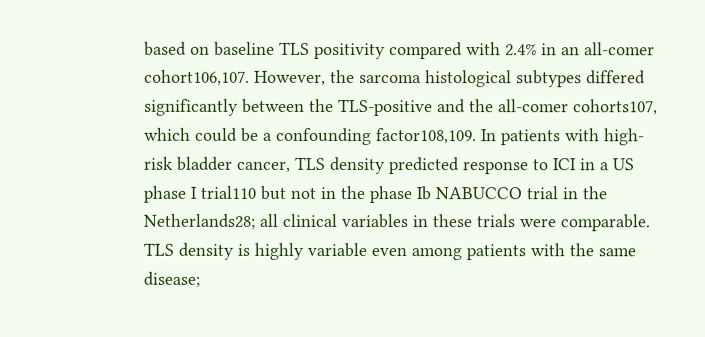based on baseline TLS positivity compared with 2.4% in an all-comer cohort106,107. However, the sarcoma histological subtypes differed significantly between the TLS-positive and the all-comer cohorts107, which could be a confounding factor108,109. In patients with high-risk bladder cancer, TLS density predicted response to ICI in a US phase I trial110 but not in the phase Ib NABUCCO trial in the Netherlands28; all clinical variables in these trials were comparable. TLS density is highly variable even among patients with the same disease;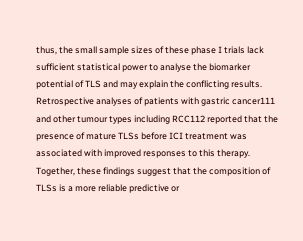thus, the small sample sizes of these phase I trials lack sufficient statistical power to analyse the biomarker potential of TLS and may explain the conflicting results. Retrospective analyses of patients with gastric cancer111 and other tumour types including RCC112 reported that the presence of mature TLSs before ICI treatment was associated with improved responses to this therapy. Together, these findings suggest that the composition of TLSs is a more reliable predictive or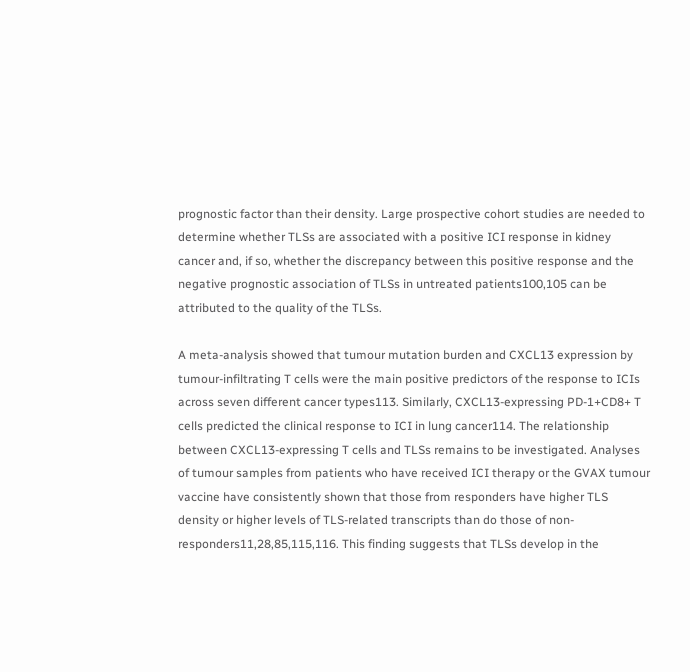prognostic factor than their density. Large prospective cohort studies are needed to determine whether TLSs are associated with a positive ICI response in kidney cancer and, if so, whether the discrepancy between this positive response and the negative prognostic association of TLSs in untreated patients100,105 can be attributed to the quality of the TLSs.

A meta-analysis showed that tumour mutation burden and CXCL13 expression by tumour-infiltrating T cells were the main positive predictors of the response to ICIs across seven different cancer types113. Similarly, CXCL13-expressing PD-1+CD8+ T cells predicted the clinical response to ICI in lung cancer114. The relationship between CXCL13-expressing T cells and TLSs remains to be investigated. Analyses of tumour samples from patients who have received ICI therapy or the GVAX tumour vaccine have consistently shown that those from responders have higher TLS density or higher levels of TLS-related transcripts than do those of non-responders11,28,85,115,116. This finding suggests that TLSs develop in the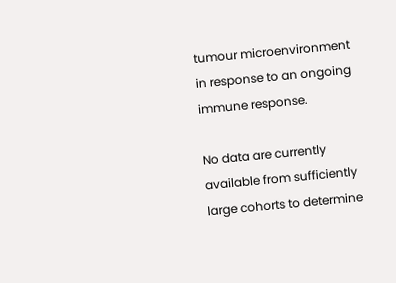tumour microenvironment in response to an ongoing immune response.

No data are currently available from sufficiently large cohorts to determine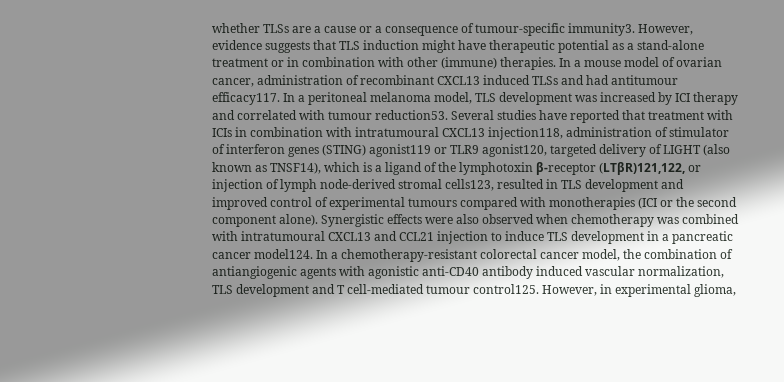whether TLSs are a cause or a consequence of tumour-specific immunity3. However, evidence suggests that TLS induction might have therapeutic potential as a stand-alone treatment or in combination with other (immune) therapies. In a mouse model of ovarian cancer, administration of recombinant CXCL13 induced TLSs and had antitumour efficacy117. In a peritoneal melanoma model, TLS development was increased by ICI therapy and correlated with tumour reduction53. Several studies have reported that treatment with ICIs in combination with intratumoural CXCL13 injection118, administration of stimulator of interferon genes (STING) agonist119 or TLR9 agonist120, targeted delivery of LIGHT (also known as TNSF14), which is a ligand of the lymphotoxin β-receptor (LTβR)121,122, or injection of lymph node-derived stromal cells123, resulted in TLS development and improved control of experimental tumours compared with monotherapies (ICI or the second component alone). Synergistic effects were also observed when chemotherapy was combined with intratumoural CXCL13 and CCL21 injection to induce TLS development in a pancreatic cancer model124. In a chemotherapy-resistant colorectal cancer model, the combination of antiangiogenic agents with agonistic anti-CD40 antibody induced vascular normalization, TLS development and T cell-mediated tumour control125. However, in experimental glioma,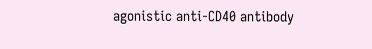agonistic anti-CD40 antibody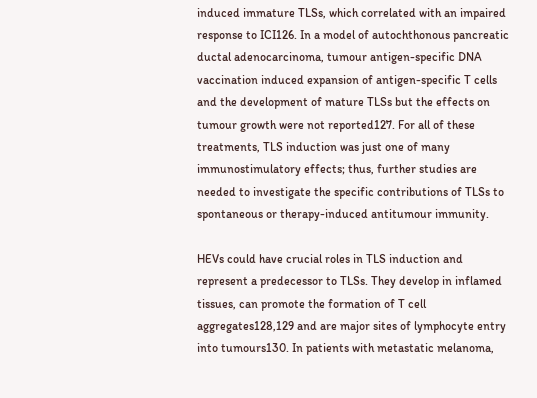induced immature TLSs, which correlated with an impaired response to ICI126. In a model of autochthonous pancreatic ductal adenocarcinoma, tumour antigen-specific DNA vaccination induced expansion of antigen-specific T cells and the development of mature TLSs but the effects on tumour growth were not reported127. For all of these treatments, TLS induction was just one of many immunostimulatory effects; thus, further studies are needed to investigate the specific contributions of TLSs to spontaneous or therapy-induced antitumour immunity.

HEVs could have crucial roles in TLS induction and represent a predecessor to TLSs. They develop in inflamed tissues, can promote the formation of T cell aggregates128,129 and are major sites of lymphocyte entry into tumours130. In patients with metastatic melanoma,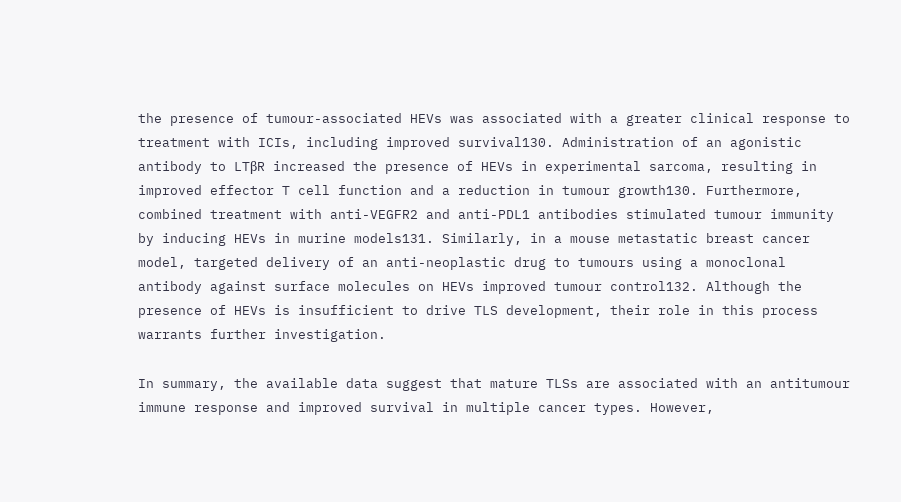the presence of tumour-associated HEVs was associated with a greater clinical response to treatment with ICIs, including improved survival130. Administration of an agonistic antibody to LTβR increased the presence of HEVs in experimental sarcoma, resulting in improved effector T cell function and a reduction in tumour growth130. Furthermore, combined treatment with anti-VEGFR2 and anti-PDL1 antibodies stimulated tumour immunity by inducing HEVs in murine models131. Similarly, in a mouse metastatic breast cancer model, targeted delivery of an anti-neoplastic drug to tumours using a monoclonal antibody against surface molecules on HEVs improved tumour control132. Although the presence of HEVs is insufficient to drive TLS development, their role in this process warrants further investigation.

In summary, the available data suggest that mature TLSs are associated with an antitumour immune response and improved survival in multiple cancer types. However,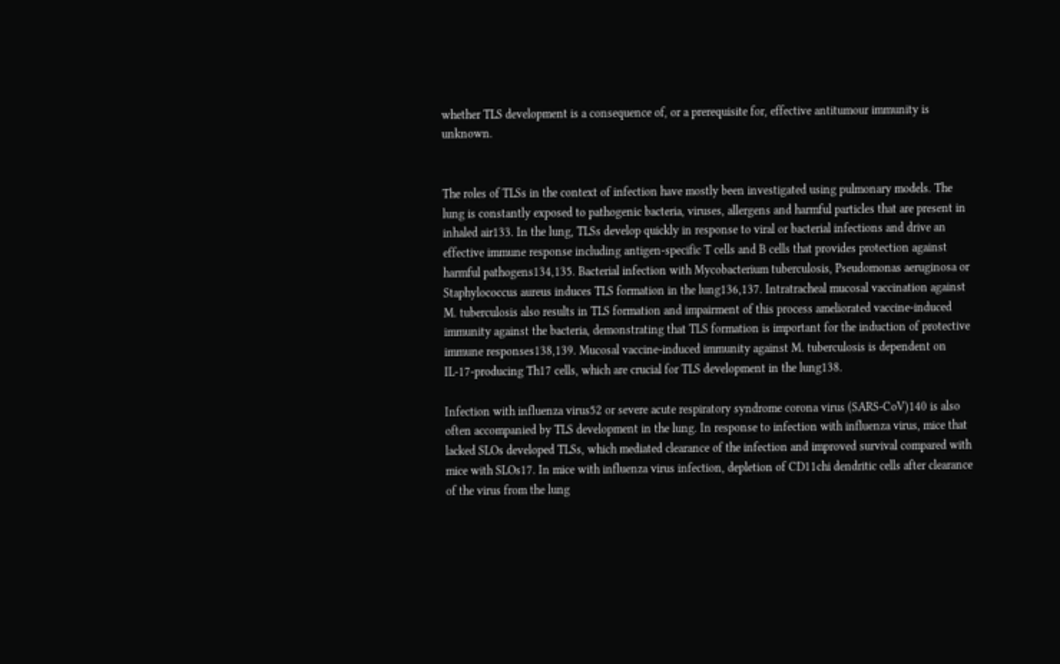whether TLS development is a consequence of, or a prerequisite for, effective antitumour immunity is unknown.


The roles of TLSs in the context of infection have mostly been investigated using pulmonary models. The lung is constantly exposed to pathogenic bacteria, viruses, allergens and harmful particles that are present in inhaled air133. In the lung, TLSs develop quickly in response to viral or bacterial infections and drive an effective immune response including antigen-specific T cells and B cells that provides protection against harmful pathogens134,135. Bacterial infection with Mycobacterium tuberculosis, Pseudomonas aeruginosa or Staphylococcus aureus induces TLS formation in the lung136,137. Intratracheal mucosal vaccination against M. tuberculosis also results in TLS formation and impairment of this process ameliorated vaccine-induced immunity against the bacteria, demonstrating that TLS formation is important for the induction of protective immune responses138,139. Mucosal vaccine-induced immunity against M. tuberculosis is dependent on IL-17-producing Th17 cells, which are crucial for TLS development in the lung138.

Infection with influenza virus52 or severe acute respiratory syndrome corona virus (SARS-CoV)140 is also often accompanied by TLS development in the lung. In response to infection with influenza virus, mice that lacked SLOs developed TLSs, which mediated clearance of the infection and improved survival compared with mice with SLOs17. In mice with influenza virus infection, depletion of CD11chi dendritic cells after clearance of the virus from the lung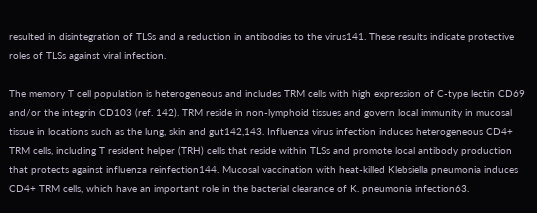resulted in disintegration of TLSs and a reduction in antibodies to the virus141. These results indicate protective roles of TLSs against viral infection.

The memory T cell population is heterogeneous and includes TRM cells with high expression of C-type lectin CD69 and/or the integrin CD103 (ref. 142). TRM reside in non-lymphoid tissues and govern local immunity in mucosal tissue in locations such as the lung, skin and gut142,143. Influenza virus infection induces heterogeneous CD4+ TRM cells, including T resident helper (TRH) cells that reside within TLSs and promote local antibody production that protects against influenza reinfection144. Mucosal vaccination with heat-killed Klebsiella pneumonia induces CD4+ TRM cells, which have an important role in the bacterial clearance of K. pneumonia infection63.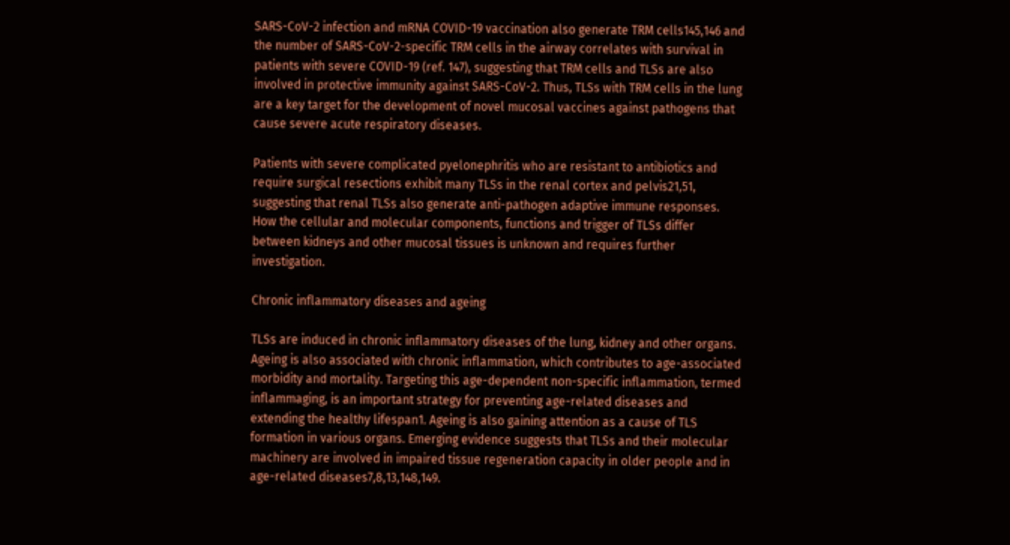SARS-CoV-2 infection and mRNA COVID-19 vaccination also generate TRM cells145,146 and the number of SARS-CoV-2-specific TRM cells in the airway correlates with survival in patients with severe COVID-19 (ref. 147), suggesting that TRM cells and TLSs are also involved in protective immunity against SARS-CoV-2. Thus, TLSs with TRM cells in the lung are a key target for the development of novel mucosal vaccines against pathogens that cause severe acute respiratory diseases.

Patients with severe complicated pyelonephritis who are resistant to antibiotics and require surgical resections exhibit many TLSs in the renal cortex and pelvis21,51, suggesting that renal TLSs also generate anti-pathogen adaptive immune responses. How the cellular and molecular components, functions and trigger of TLSs differ between kidneys and other mucosal tissues is unknown and requires further investigation.

Chronic inflammatory diseases and ageing

TLSs are induced in chronic inflammatory diseases of the lung, kidney and other organs. Ageing is also associated with chronic inflammation, which contributes to age-associated morbidity and mortality. Targeting this age-dependent non-specific inflammation, termed inflammaging, is an important strategy for preventing age-related diseases and extending the healthy lifespan1. Ageing is also gaining attention as a cause of TLS formation in various organs. Emerging evidence suggests that TLSs and their molecular machinery are involved in impaired tissue regeneration capacity in older people and in age-related diseases7,8,13,148,149.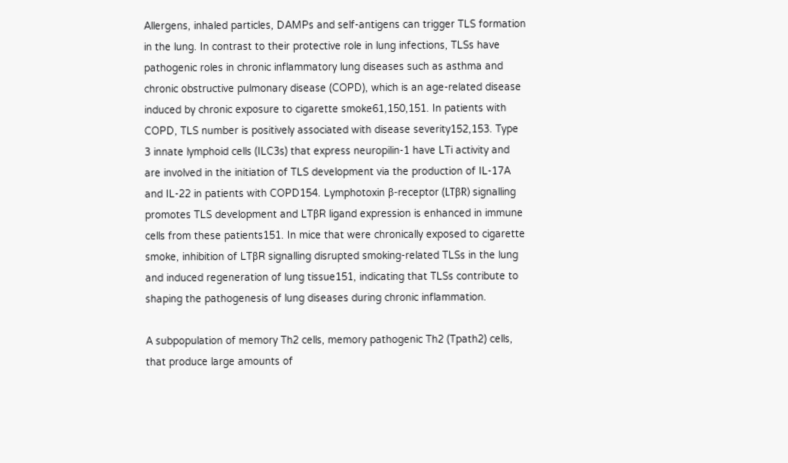Allergens, inhaled particles, DAMPs and self-antigens can trigger TLS formation in the lung. In contrast to their protective role in lung infections, TLSs have pathogenic roles in chronic inflammatory lung diseases such as asthma and chronic obstructive pulmonary disease (COPD), which is an age-related disease induced by chronic exposure to cigarette smoke61,150,151. In patients with COPD, TLS number is positively associated with disease severity152,153. Type 3 innate lymphoid cells (ILC3s) that express neuropilin-1 have LTi activity and are involved in the initiation of TLS development via the production of IL-17A and IL-22 in patients with COPD154. Lymphotoxin β-receptor (LTβR) signalling promotes TLS development and LTβR ligand expression is enhanced in immune cells from these patients151. In mice that were chronically exposed to cigarette smoke, inhibition of LTβR signalling disrupted smoking-related TLSs in the lung and induced regeneration of lung tissue151, indicating that TLSs contribute to shaping the pathogenesis of lung diseases during chronic inflammation.

A subpopulation of memory Th2 cells, memory pathogenic Th2 (Tpath2) cells, that produce large amounts of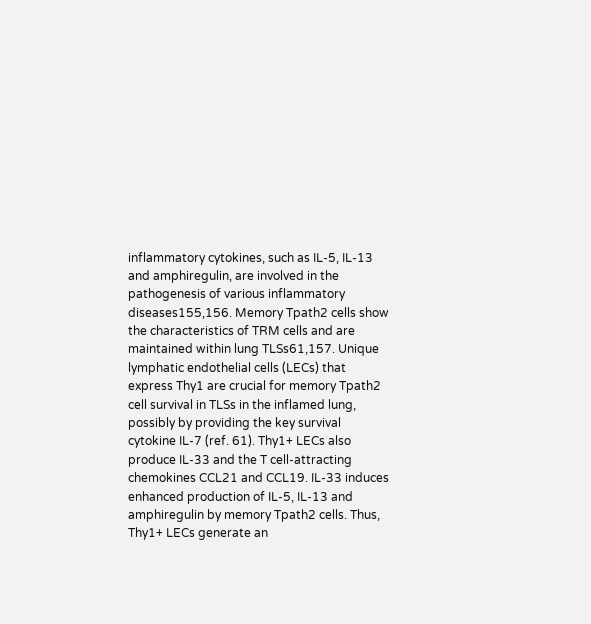inflammatory cytokines, such as IL-5, IL-13 and amphiregulin, are involved in the pathogenesis of various inflammatory diseases155,156. Memory Tpath2 cells show the characteristics of TRM cells and are maintained within lung TLSs61,157. Unique lymphatic endothelial cells (LECs) that express Thy1 are crucial for memory Tpath2 cell survival in TLSs in the inflamed lung, possibly by providing the key survival cytokine IL-7 (ref. 61). Thy1+ LECs also produce IL-33 and the T cell-attracting chemokines CCL21 and CCL19. IL-33 induces enhanced production of IL-5, IL-13 and amphiregulin by memory Tpath2 cells. Thus, Thy1+ LECs generate an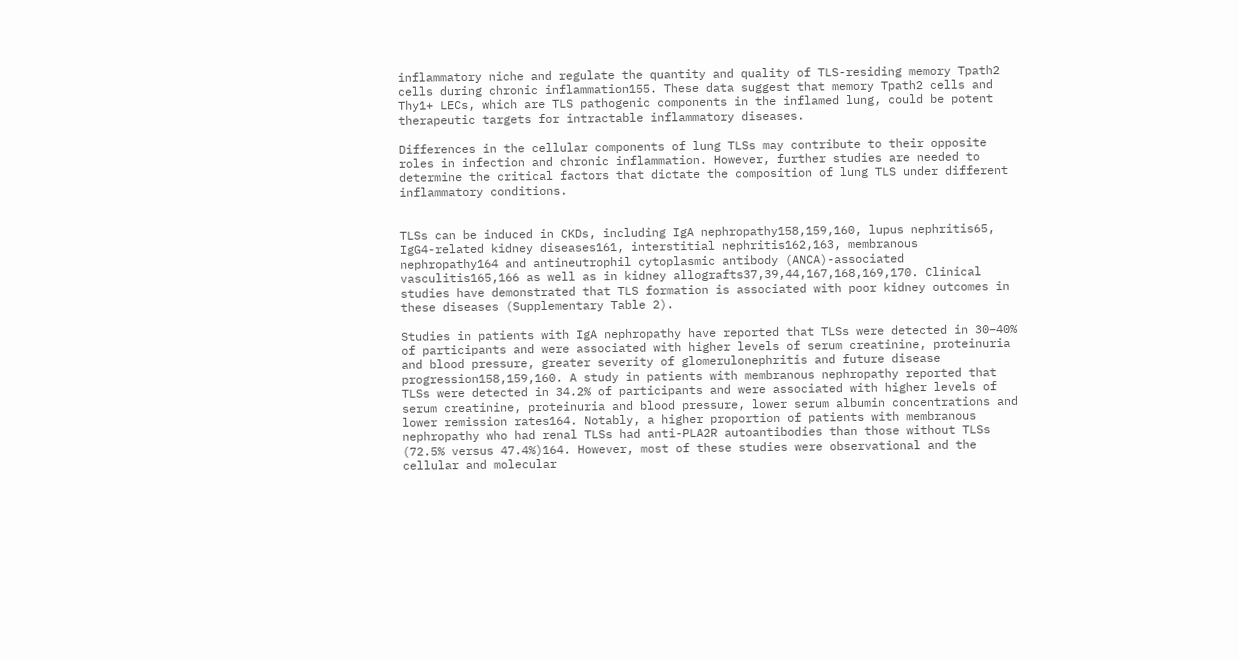inflammatory niche and regulate the quantity and quality of TLS-residing memory Tpath2 cells during chronic inflammation155. These data suggest that memory Tpath2 cells and Thy1+ LECs, which are TLS pathogenic components in the inflamed lung, could be potent therapeutic targets for intractable inflammatory diseases.

Differences in the cellular components of lung TLSs may contribute to their opposite roles in infection and chronic inflammation. However, further studies are needed to determine the critical factors that dictate the composition of lung TLS under different inflammatory conditions.


TLSs can be induced in CKDs, including IgA nephropathy158,159,160, lupus nephritis65, IgG4-related kidney diseases161, interstitial nephritis162,163, membranous nephropathy164 and antineutrophil cytoplasmic antibody (ANCA)-associated vasculitis165,166 as well as in kidney allografts37,39,44,167,168,169,170. Clinical studies have demonstrated that TLS formation is associated with poor kidney outcomes in these diseases (Supplementary Table 2).

Studies in patients with IgA nephropathy have reported that TLSs were detected in 30–40% of participants and were associated with higher levels of serum creatinine, proteinuria and blood pressure, greater severity of glomerulonephritis and future disease progression158,159,160. A study in patients with membranous nephropathy reported that TLSs were detected in 34.2% of participants and were associated with higher levels of serum creatinine, proteinuria and blood pressure, lower serum albumin concentrations and lower remission rates164. Notably, a higher proportion of patients with membranous nephropathy who had renal TLSs had anti-PLA2R autoantibodies than those without TLSs (72.5% versus 47.4%)164. However, most of these studies were observational and the cellular and molecular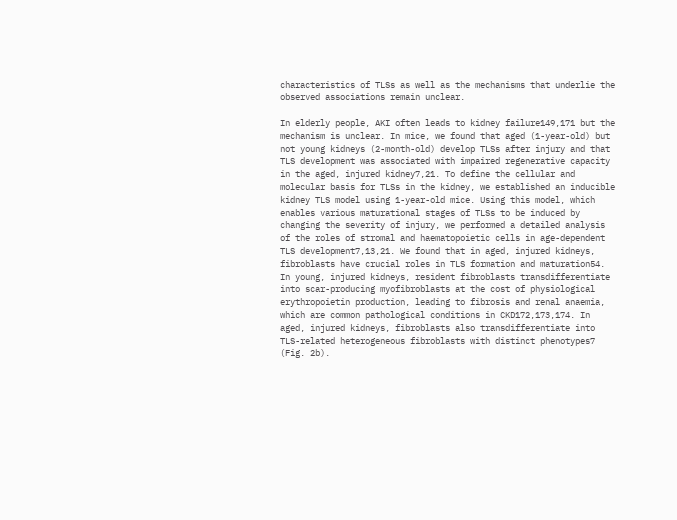characteristics of TLSs as well as the mechanisms that underlie the observed associations remain unclear.

In elderly people, AKI often leads to kidney failure149,171 but the mechanism is unclear. In mice, we found that aged (1-year-old) but not young kidneys (2-month-old) develop TLSs after injury and that TLS development was associated with impaired regenerative capacity in the aged, injured kidney7,21. To define the cellular and molecular basis for TLSs in the kidney, we established an inducible kidney TLS model using 1-year-old mice. Using this model, which enables various maturational stages of TLSs to be induced by changing the severity of injury, we performed a detailed analysis of the roles of stromal and haematopoietic cells in age-dependent TLS development7,13,21. We found that in aged, injured kidneys, fibroblasts have crucial roles in TLS formation and maturation54. In young, injured kidneys, resident fibroblasts transdifferentiate into scar-producing myofibroblasts at the cost of physiological erythropoietin production, leading to fibrosis and renal anaemia, which are common pathological conditions in CKD172,173,174. In aged, injured kidneys, fibroblasts also transdifferentiate into TLS-related heterogeneous fibroblasts with distinct phenotypes7 (Fig. 2b).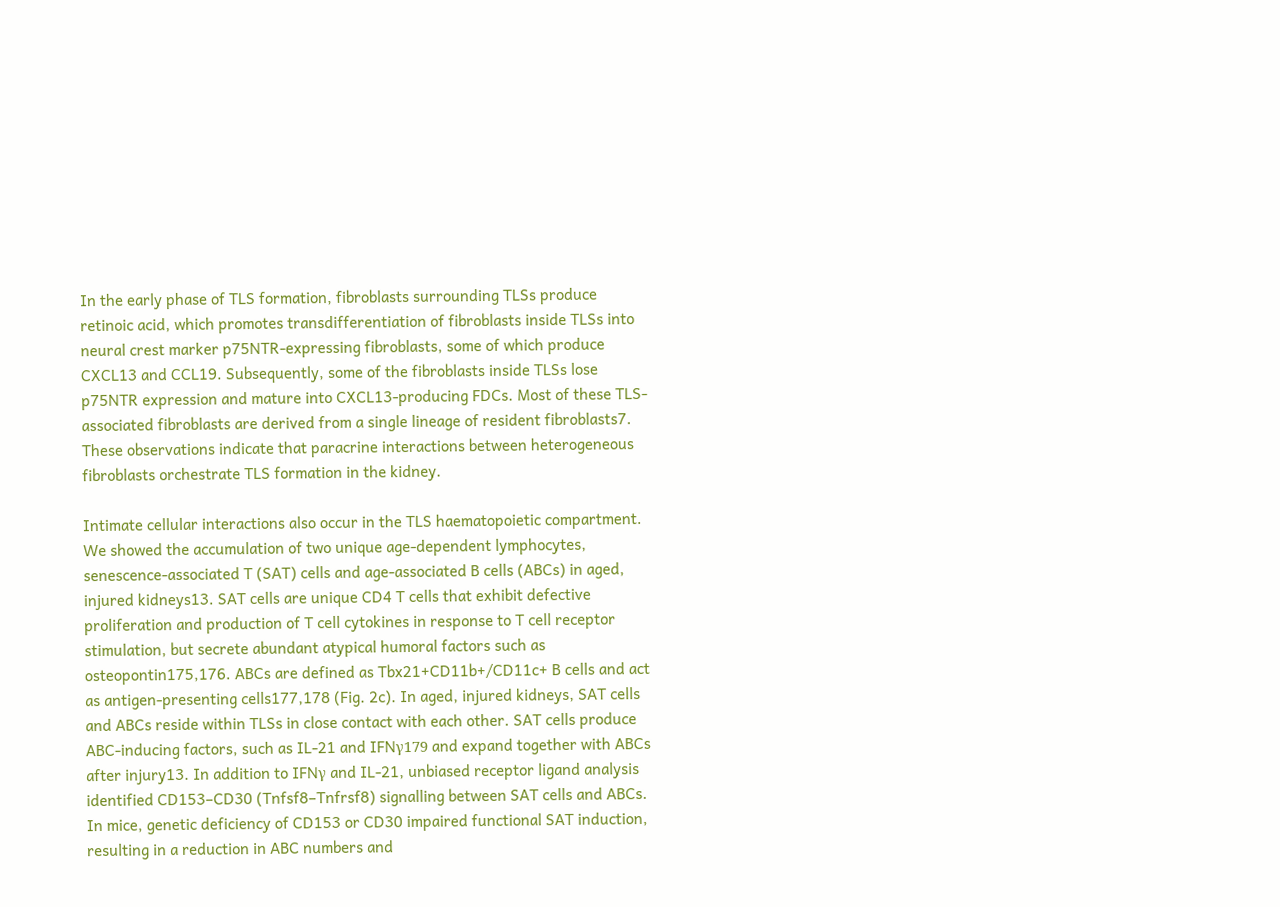In the early phase of TLS formation, fibroblasts surrounding TLSs produce retinoic acid, which promotes transdifferentiation of fibroblasts inside TLSs into neural crest marker p75NTR-expressing fibroblasts, some of which produce CXCL13 and CCL19. Subsequently, some of the fibroblasts inside TLSs lose p75NTR expression and mature into CXCL13-producing FDCs. Most of these TLS-associated fibroblasts are derived from a single lineage of resident fibroblasts7. These observations indicate that paracrine interactions between heterogeneous fibroblasts orchestrate TLS formation in the kidney.

Intimate cellular interactions also occur in the TLS haematopoietic compartment. We showed the accumulation of two unique age-dependent lymphocytes, senescence-associated T (SAT) cells and age-associated B cells (ABCs) in aged, injured kidneys13. SAT cells are unique CD4 T cells that exhibit defective proliferation and production of T cell cytokines in response to T cell receptor stimulation, but secrete abundant atypical humoral factors such as osteopontin175,176. ABCs are defined as Tbx21+CD11b+/CD11c+ B cells and act as antigen-presenting cells177,178 (Fig. 2c). In aged, injured kidneys, SAT cells and ABCs reside within TLSs in close contact with each other. SAT cells produce ABC-inducing factors, such as IL-21 and IFNγ179 and expand together with ABCs after injury13. In addition to IFNγ and IL-21, unbiased receptor ligand analysis identified CD153–CD30 (Tnfsf8–Tnfrsf8) signalling between SAT cells and ABCs. In mice, genetic deficiency of CD153 or CD30 impaired functional SAT induction, resulting in a reduction in ABC numbers and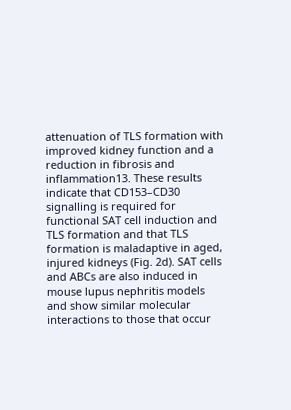attenuation of TLS formation with improved kidney function and a reduction in fibrosis and inflammation13. These results indicate that CD153–CD30 signalling is required for functional SAT cell induction and TLS formation and that TLS formation is maladaptive in aged, injured kidneys (Fig. 2d). SAT cells and ABCs are also induced in mouse lupus nephritis models and show similar molecular interactions to those that occur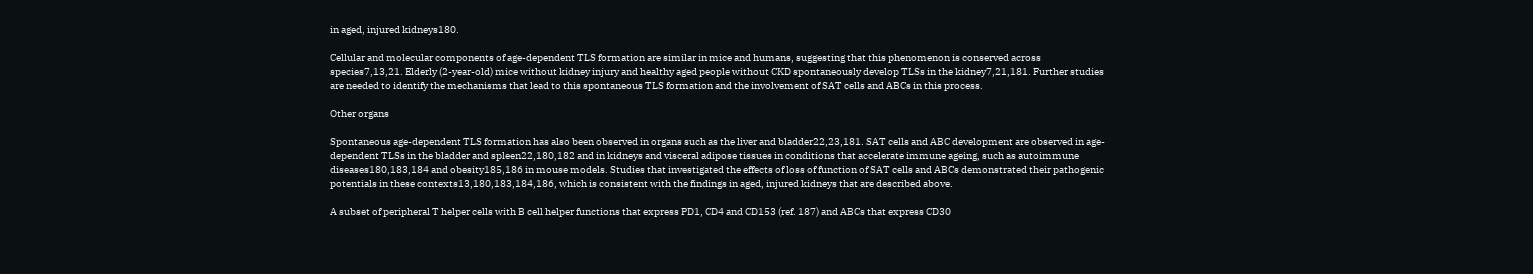in aged, injured kidneys180.

Cellular and molecular components of age-dependent TLS formation are similar in mice and humans, suggesting that this phenomenon is conserved across species7,13,21. Elderly (2-year-old) mice without kidney injury and healthy aged people without CKD spontaneously develop TLSs in the kidney7,21,181. Further studies are needed to identify the mechanisms that lead to this spontaneous TLS formation and the involvement of SAT cells and ABCs in this process.

Other organs

Spontaneous age-dependent TLS formation has also been observed in organs such as the liver and bladder22,23,181. SAT cells and ABC development are observed in age-dependent TLSs in the bladder and spleen22,180,182 and in kidneys and visceral adipose tissues in conditions that accelerate immune ageing, such as autoimmune diseases180,183,184 and obesity185,186 in mouse models. Studies that investigated the effects of loss of function of SAT cells and ABCs demonstrated their pathogenic potentials in these contexts13,180,183,184,186, which is consistent with the findings in aged, injured kidneys that are described above.

A subset of peripheral T helper cells with B cell helper functions that express PD1, CD4 and CD153 (ref. 187) and ABCs that express CD30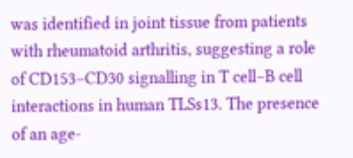was identified in joint tissue from patients with rheumatoid arthritis, suggesting a role of CD153–CD30 signalling in T cell–B cell interactions in human TLSs13. The presence of an age-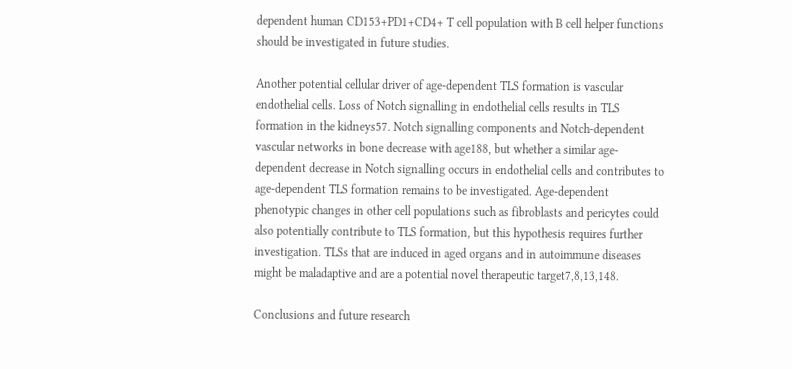dependent human CD153+PD1+CD4+ T cell population with B cell helper functions should be investigated in future studies.

Another potential cellular driver of age-dependent TLS formation is vascular endothelial cells. Loss of Notch signalling in endothelial cells results in TLS formation in the kidneys57. Notch signalling components and Notch-dependent vascular networks in bone decrease with age188, but whether a similar age-dependent decrease in Notch signalling occurs in endothelial cells and contributes to age-dependent TLS formation remains to be investigated. Age-dependent phenotypic changes in other cell populations such as fibroblasts and pericytes could also potentially contribute to TLS formation, but this hypothesis requires further investigation. TLSs that are induced in aged organs and in autoimmune diseases might be maladaptive and are a potential novel therapeutic target7,8,13,148.

Conclusions and future research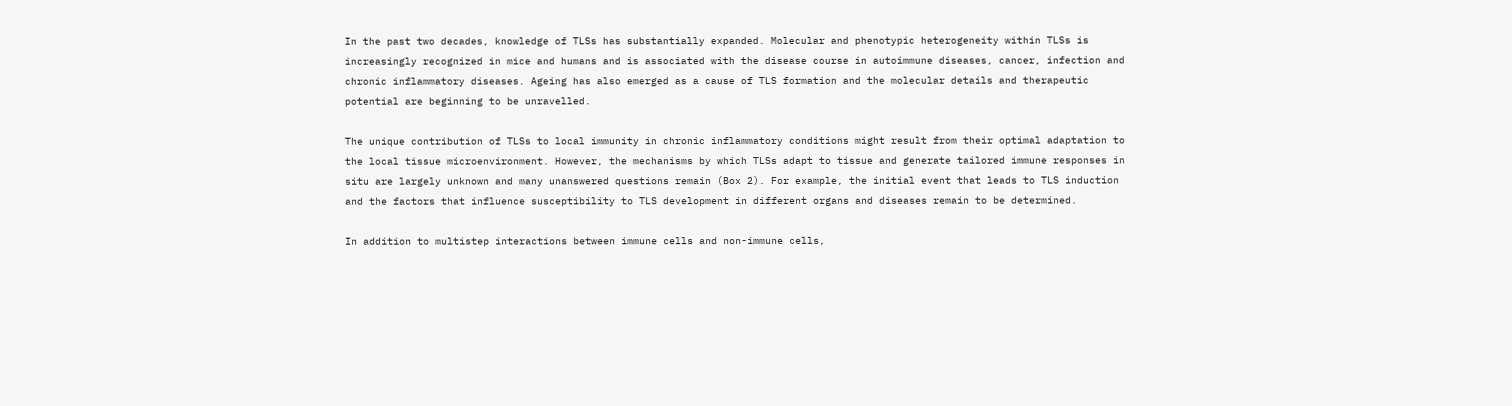In the past two decades, knowledge of TLSs has substantially expanded. Molecular and phenotypic heterogeneity within TLSs is increasingly recognized in mice and humans and is associated with the disease course in autoimmune diseases, cancer, infection and chronic inflammatory diseases. Ageing has also emerged as a cause of TLS formation and the molecular details and therapeutic potential are beginning to be unravelled.

The unique contribution of TLSs to local immunity in chronic inflammatory conditions might result from their optimal adaptation to the local tissue microenvironment. However, the mechanisms by which TLSs adapt to tissue and generate tailored immune responses in situ are largely unknown and many unanswered questions remain (Box 2). For example, the initial event that leads to TLS induction and the factors that influence susceptibility to TLS development in different organs and diseases remain to be determined.

In addition to multistep interactions between immune cells and non-immune cells,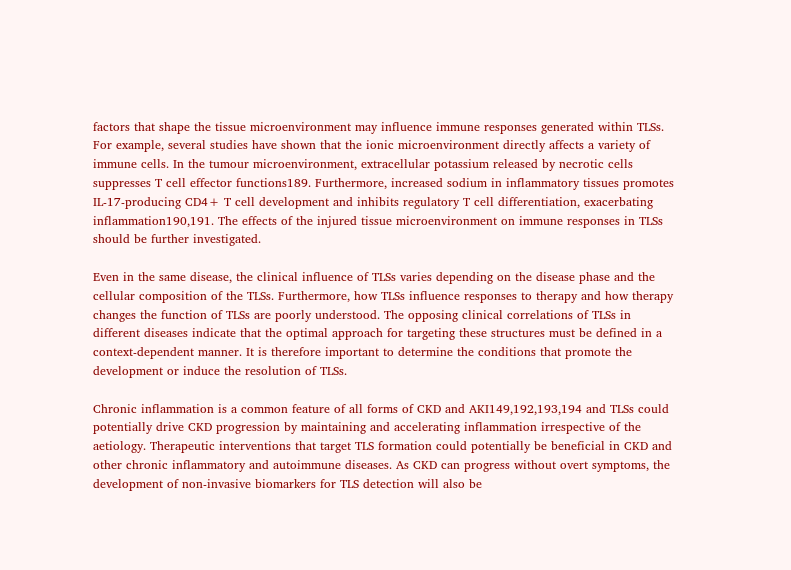factors that shape the tissue microenvironment may influence immune responses generated within TLSs. For example, several studies have shown that the ionic microenvironment directly affects a variety of immune cells. In the tumour microenvironment, extracellular potassium released by necrotic cells suppresses T cell effector functions189. Furthermore, increased sodium in inflammatory tissues promotes IL-17-producing CD4+ T cell development and inhibits regulatory T cell differentiation, exacerbating inflammation190,191. The effects of the injured tissue microenvironment on immune responses in TLSs should be further investigated.

Even in the same disease, the clinical influence of TLSs varies depending on the disease phase and the cellular composition of the TLSs. Furthermore, how TLSs influence responses to therapy and how therapy changes the function of TLSs are poorly understood. The opposing clinical correlations of TLSs in different diseases indicate that the optimal approach for targeting these structures must be defined in a context-dependent manner. It is therefore important to determine the conditions that promote the development or induce the resolution of TLSs.

Chronic inflammation is a common feature of all forms of CKD and AKI149,192,193,194 and TLSs could potentially drive CKD progression by maintaining and accelerating inflammation irrespective of the aetiology. Therapeutic interventions that target TLS formation could potentially be beneficial in CKD and other chronic inflammatory and autoimmune diseases. As CKD can progress without overt symptoms, the development of non-invasive biomarkers for TLS detection will also be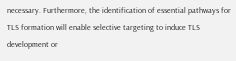necessary. Furthermore, the identification of essential pathways for TLS formation will enable selective targeting to induce TLS development or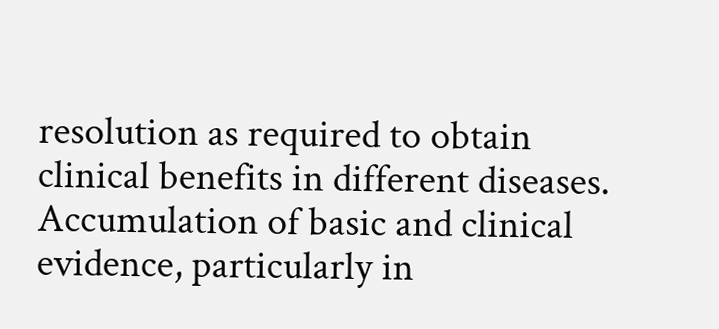resolution as required to obtain clinical benefits in different diseases. Accumulation of basic and clinical evidence, particularly in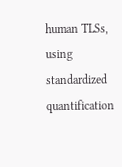human TLSs, using standardized quantification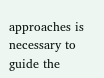approaches is necessary to guide the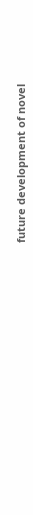future development of novel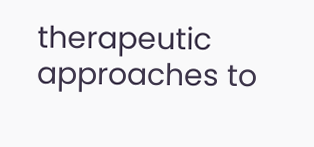therapeutic approaches to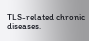TLS-related chronic diseases.